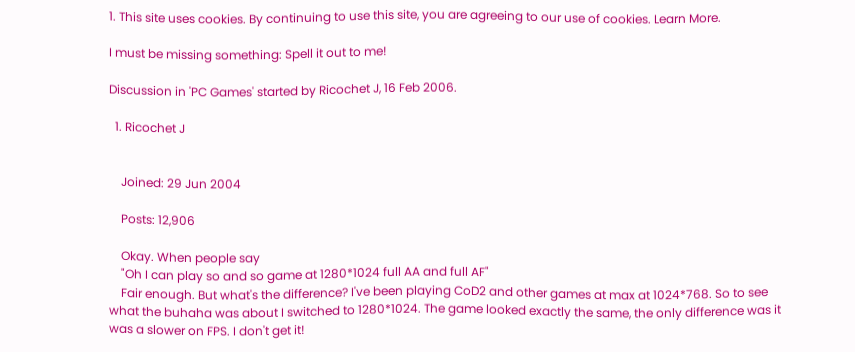1. This site uses cookies. By continuing to use this site, you are agreeing to our use of cookies. Learn More.

I must be missing something: Spell it out to me!

Discussion in 'PC Games' started by Ricochet J, 16 Feb 2006.

  1. Ricochet J


    Joined: 29 Jun 2004

    Posts: 12,906

    Okay. When people say
    "Oh I can play so and so game at 1280*1024 full AA and full AF"
    Fair enough. But what's the difference? I've been playing CoD2 and other games at max at 1024*768. So to see what the buhaha was about I switched to 1280*1024. The game looked exactly the same, the only difference was it was a slower on FPS. I don't get it!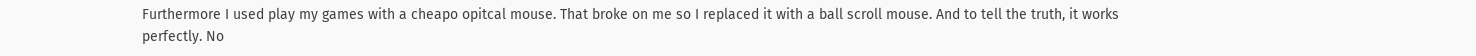Furthermore I used play my games with a cheapo opitcal mouse. That broke on me so I replaced it with a ball scroll mouse. And to tell the truth, it works perfectly. No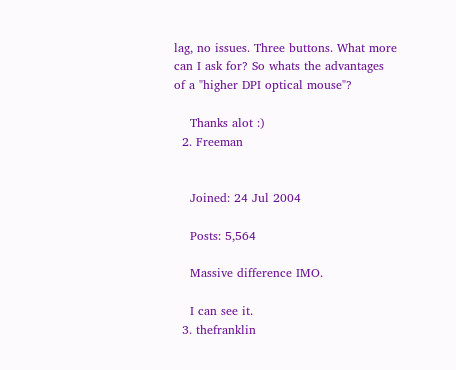lag, no issues. Three buttons. What more can I ask for? So whats the advantages of a "higher DPI optical mouse"?

    Thanks alot :)
  2. Freeman


    Joined: 24 Jul 2004

    Posts: 5,564

    Massive difference IMO.

    I can see it.
  3. thefranklin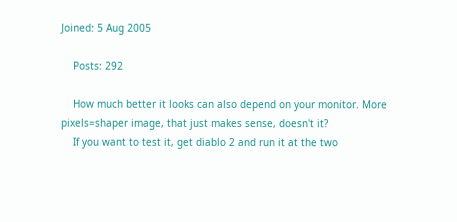Joined: 5 Aug 2005

    Posts: 292

    How much better it looks can also depend on your monitor. More pixels=shaper image, that just makes sense, doesn't it?
    If you want to test it, get diablo 2 and run it at the two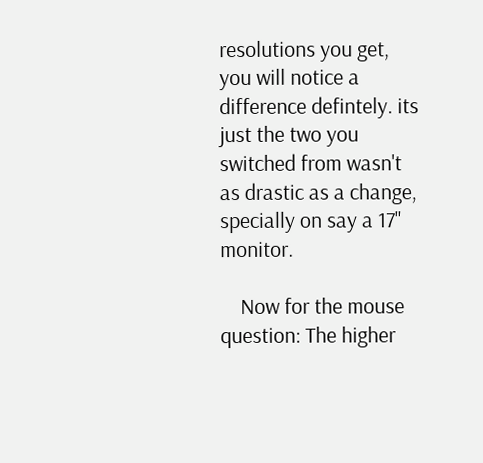resolutions you get, you will notice a difference defintely. its just the two you switched from wasn't as drastic as a change, specially on say a 17" monitor.

    Now for the mouse question: The higher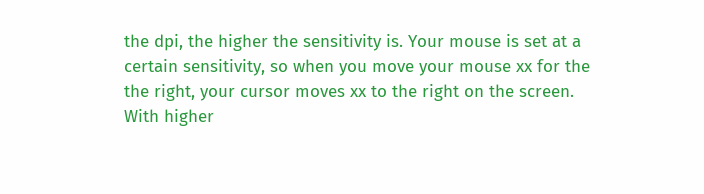the dpi, the higher the sensitivity is. Your mouse is set at a certain sensitivity, so when you move your mouse xx for the the right, your cursor moves xx to the right on the screen. With higher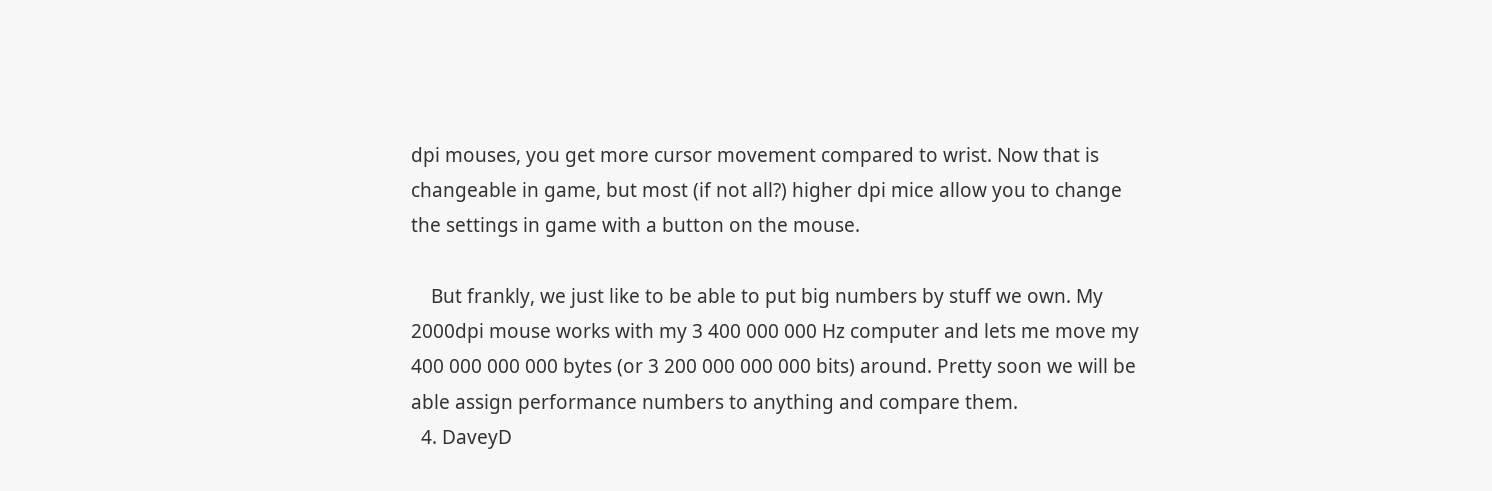dpi mouses, you get more cursor movement compared to wrist. Now that is changeable in game, but most (if not all?) higher dpi mice allow you to change the settings in game with a button on the mouse.

    But frankly, we just like to be able to put big numbers by stuff we own. My 2000dpi mouse works with my 3 400 000 000 Hz computer and lets me move my 400 000 000 000 bytes (or 3 200 000 000 000 bits) around. Pretty soon we will be able assign performance numbers to anything and compare them.
  4. DaveyD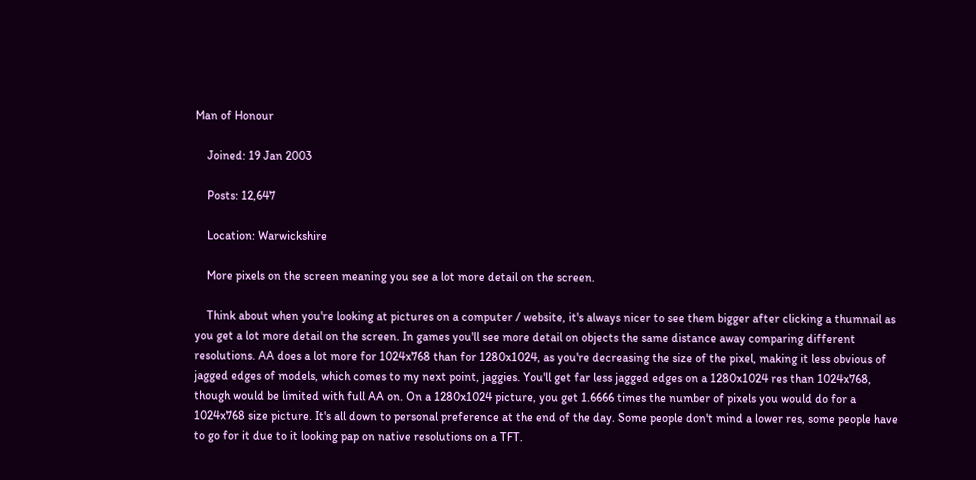Man of Honour

    Joined: 19 Jan 2003

    Posts: 12,647

    Location: Warwickshire

    More pixels on the screen meaning you see a lot more detail on the screen.

    Think about when you're looking at pictures on a computer / website, it's always nicer to see them bigger after clicking a thumnail as you get a lot more detail on the screen. In games you'll see more detail on objects the same distance away comparing different resolutions. AA does a lot more for 1024x768 than for 1280x1024, as you're decreasing the size of the pixel, making it less obvious of jagged edges of models, which comes to my next point, jaggies. You'll get far less jagged edges on a 1280x1024 res than 1024x768, though would be limited with full AA on. On a 1280x1024 picture, you get 1.6666 times the number of pixels you would do for a 1024x768 size picture. It's all down to personal preference at the end of the day. Some people don't mind a lower res, some people have to go for it due to it looking pap on native resolutions on a TFT.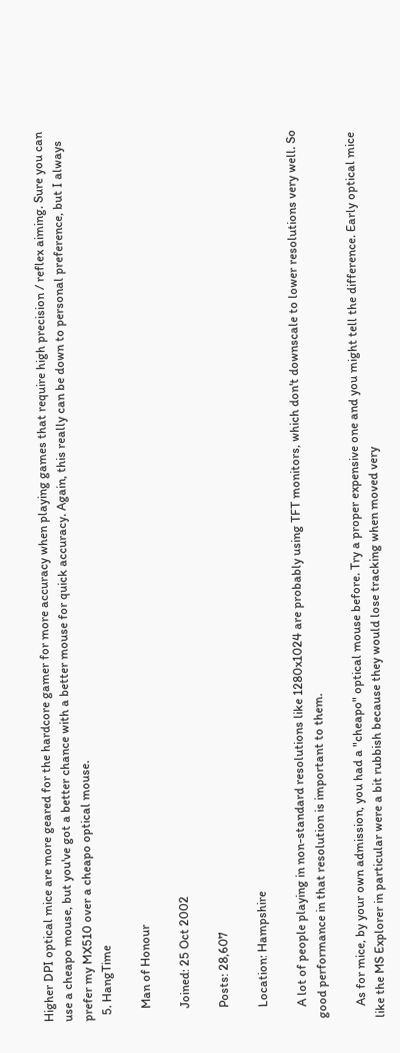Higher DPI optical mice are more geared for the hardcore gamer for more accuracy when playing games that require high precision / reflex aiming. Sure you can use a cheapo mouse, but you've got a better chance with a better mouse for quick accuracy. Again, this really can be down to personal preference, but I always prefer my MX510 over a cheapo optical mouse.
  5. HangTime

    Man of Honour

    Joined: 25 Oct 2002

    Posts: 28,607

    Location: Hampshire

    A lot of people playing in non-standard resolutions like 1280x1024 are probably using TFT monitors, which don't downscale to lower resolutions very well. So good performance in that resolution is important to them.

    As for mice, by your own admission, you had a "cheapo" optical mouse before. Try a proper expensive one and you might tell the difference. Early optical mice like the MS Explorer in particular were a bit rubbish because they would lose tracking when moved very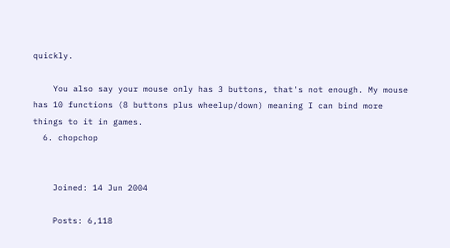quickly.

    You also say your mouse only has 3 buttons, that's not enough. My mouse has 10 functions (8 buttons plus wheelup/down) meaning I can bind more things to it in games.
  6. chopchop


    Joined: 14 Jun 2004

    Posts: 6,118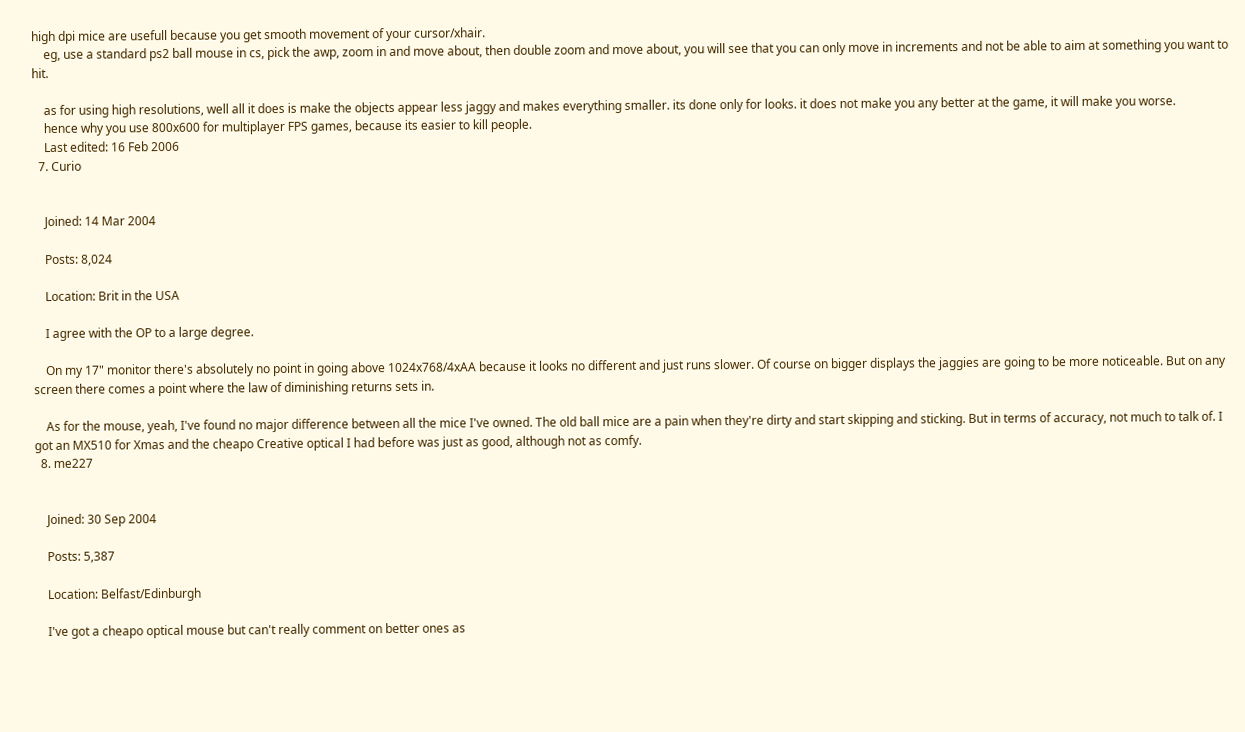high dpi mice are usefull because you get smooth movement of your cursor/xhair.
    eg, use a standard ps2 ball mouse in cs, pick the awp, zoom in and move about, then double zoom and move about, you will see that you can only move in increments and not be able to aim at something you want to hit.

    as for using high resolutions, well all it does is make the objects appear less jaggy and makes everything smaller. its done only for looks. it does not make you any better at the game, it will make you worse.
    hence why you use 800x600 for multiplayer FPS games, because its easier to kill people.
    Last edited: 16 Feb 2006
  7. Curio


    Joined: 14 Mar 2004

    Posts: 8,024

    Location: Brit in the USA

    I agree with the OP to a large degree.

    On my 17" monitor there's absolutely no point in going above 1024x768/4xAA because it looks no different and just runs slower. Of course on bigger displays the jaggies are going to be more noticeable. But on any screen there comes a point where the law of diminishing returns sets in.

    As for the mouse, yeah, I've found no major difference between all the mice I've owned. The old ball mice are a pain when they're dirty and start skipping and sticking. But in terms of accuracy, not much to talk of. I got an MX510 for Xmas and the cheapo Creative optical I had before was just as good, although not as comfy.
  8. me227


    Joined: 30 Sep 2004

    Posts: 5,387

    Location: Belfast/Edinburgh

    I've got a cheapo optical mouse but can't really comment on better ones as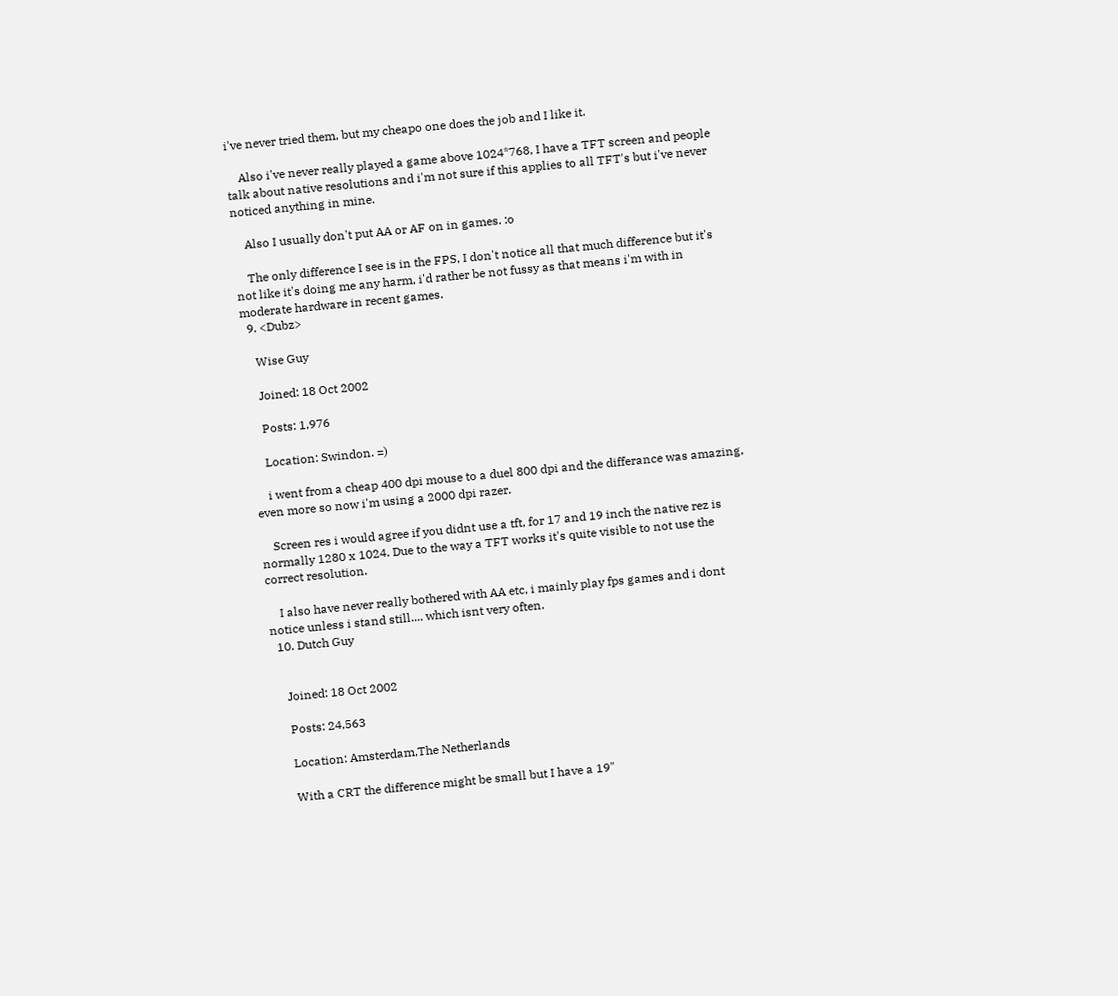i've never tried them, but my cheapo one does the job and I like it.

    Also i've never really played a game above 1024*768, I have a TFT screen and people talk about native resolutions and i'm not sure if this applies to all TFT's but i've never noticed anything in mine.

    Also I usually don't put AA or AF on in games. :o

    The only difference I see is in the FPS, I don't notice all that much difference but it's not like it's doing me any harm, i'd rather be not fussy as that means i'm with in moderate hardware in recent games.
  9. <Dubz>

    Wise Guy

    Joined: 18 Oct 2002

    Posts: 1,976

    Location: Swindon. =)

    i went from a cheap 400 dpi mouse to a duel 800 dpi and the differance was amazing, even more so now i'm using a 2000 dpi razer.

    Screen res i would agree if you didnt use a tft, for 17 and 19 inch the native rez is normally 1280 x 1024. Due to the way a TFT works it's quite visible to not use the correct resolution.

    I also have never really bothered with AA etc, i mainly play fps games and i dont notice unless i stand still.... which isnt very often.
  10. Dutch Guy


    Joined: 18 Oct 2002

    Posts: 24,563

    Location: Amsterdam,The Netherlands

    With a CRT the difference might be small but I have a 19"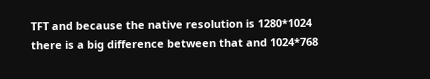TFT and because the native resolution is 1280*1024 there is a big difference between that and 1024*768